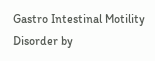Gastro Intestinal Motility Disorder by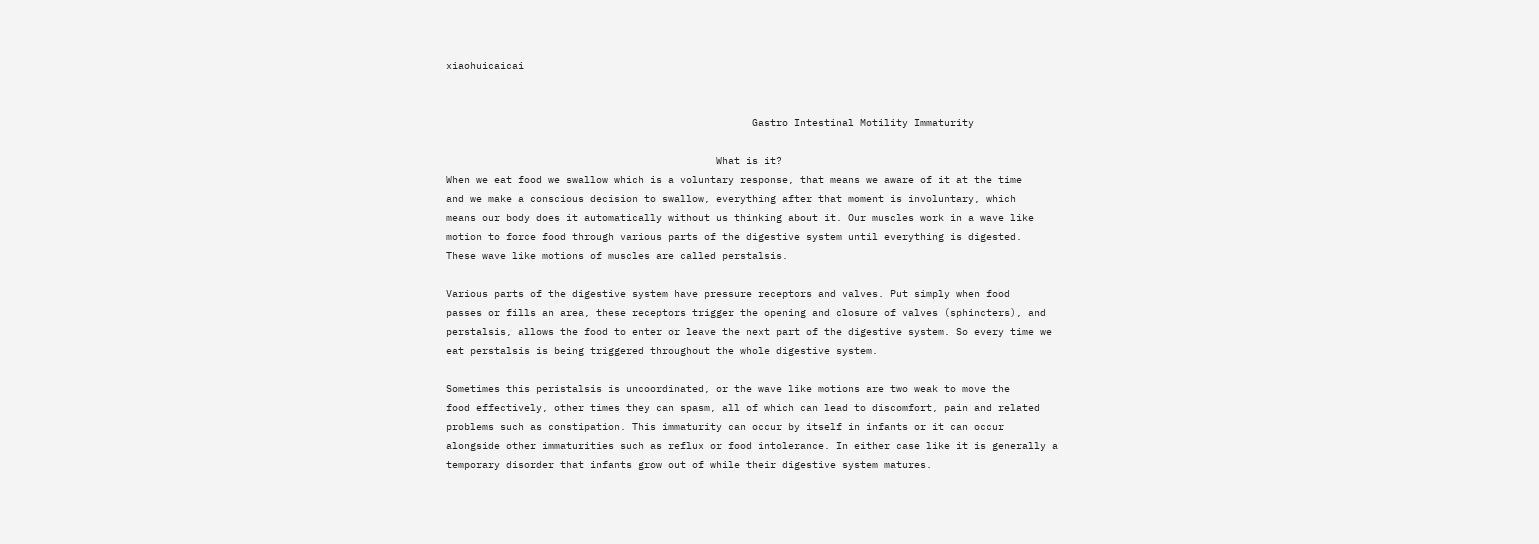xiaohuicaicai


                                                   Gastro Intestinal Motility Immaturity

                                             What is it?
When we eat food we swallow which is a voluntary response, that means we aware of it at the time
and we make a conscious decision to swallow, everything after that moment is involuntary, which
means our body does it automatically without us thinking about it. Our muscles work in a wave like
motion to force food through various parts of the digestive system until everything is digested.
These wave like motions of muscles are called perstalsis.

Various parts of the digestive system have pressure receptors and valves. Put simply when food
passes or fills an area, these receptors trigger the opening and closure of valves (sphincters), and
perstalsis, allows the food to enter or leave the next part of the digestive system. So every time we
eat perstalsis is being triggered throughout the whole digestive system.

Sometimes this peristalsis is uncoordinated, or the wave like motions are two weak to move the
food effectively, other times they can spasm, all of which can lead to discomfort, pain and related
problems such as constipation. This immaturity can occur by itself in infants or it can occur
alongside other immaturities such as reflux or food intolerance. In either case like it is generally a
temporary disorder that infants grow out of while their digestive system matures.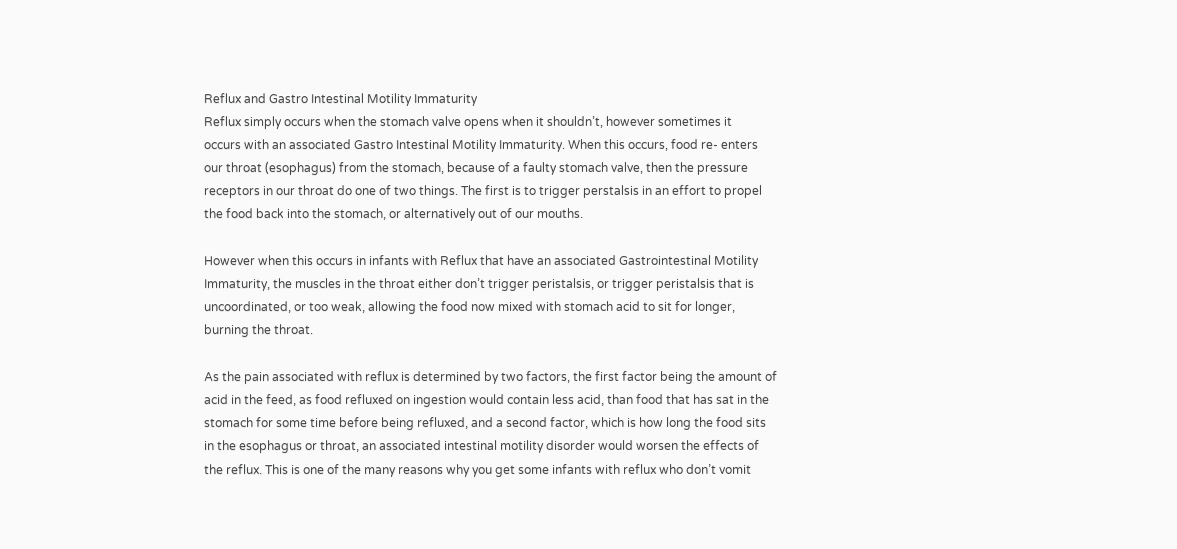Reflux and Gastro Intestinal Motility Immaturity
Reflux simply occurs when the stomach valve opens when it shouldn’t, however sometimes it
occurs with an associated Gastro Intestinal Motility Immaturity. When this occurs, food re- enters
our throat (esophagus) from the stomach, because of a faulty stomach valve, then the pressure
receptors in our throat do one of two things. The first is to trigger perstalsis in an effort to propel
the food back into the stomach, or alternatively out of our mouths.

However when this occurs in infants with Reflux that have an associated Gastrointestinal Motility
Immaturity, the muscles in the throat either don’t trigger peristalsis, or trigger peristalsis that is
uncoordinated, or too weak, allowing the food now mixed with stomach acid to sit for longer,
burning the throat.

As the pain associated with reflux is determined by two factors, the first factor being the amount of
acid in the feed, as food refluxed on ingestion would contain less acid, than food that has sat in the
stomach for some time before being refluxed, and a second factor, which is how long the food sits
in the esophagus or throat, an associated intestinal motility disorder would worsen the effects of
the reflux. This is one of the many reasons why you get some infants with reflux who don’t vomit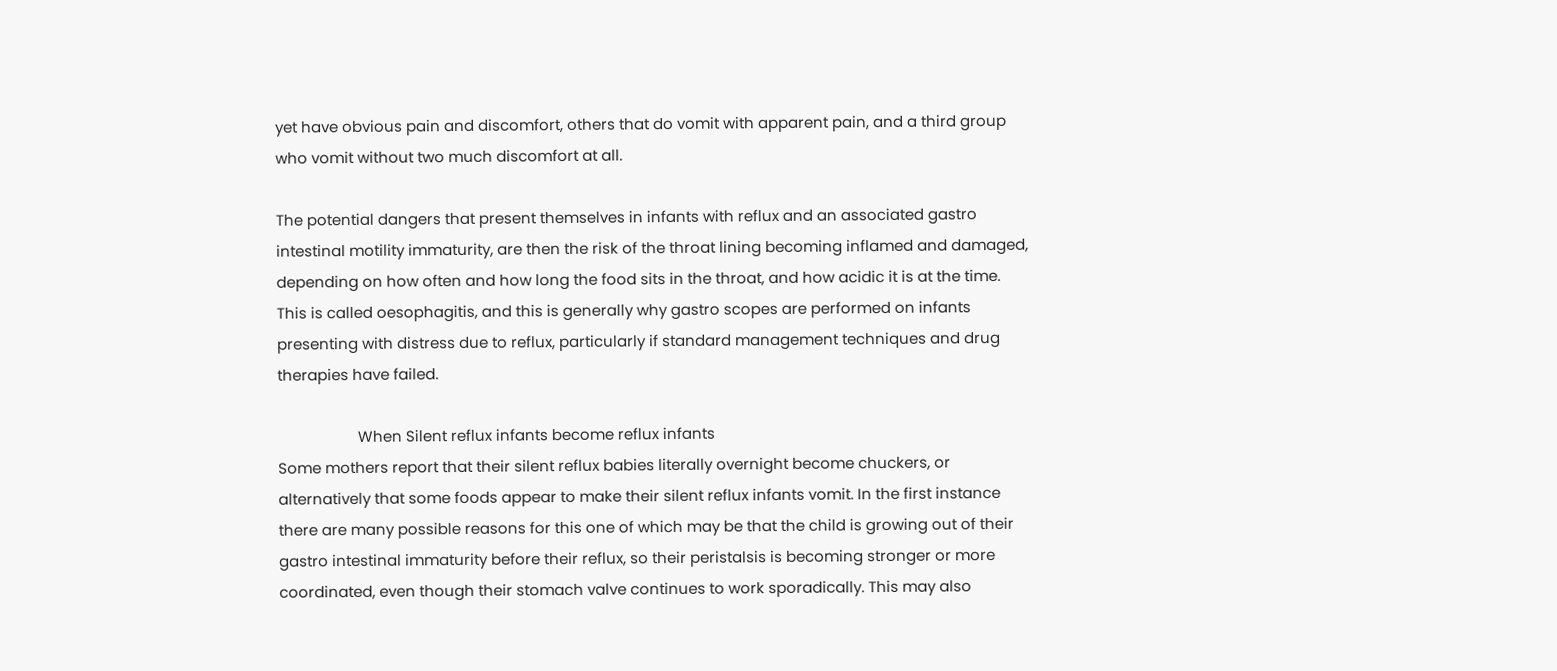yet have obvious pain and discomfort, others that do vomit with apparent pain, and a third group
who vomit without two much discomfort at all.

The potential dangers that present themselves in infants with reflux and an associated gastro
intestinal motility immaturity, are then the risk of the throat lining becoming inflamed and damaged,
depending on how often and how long the food sits in the throat, and how acidic it is at the time.
This is called oesophagitis, and this is generally why gastro scopes are performed on infants
presenting with distress due to reflux, particularly if standard management techniques and drug
therapies have failed.

                    When Silent reflux infants become reflux infants
Some mothers report that their silent reflux babies literally overnight become chuckers, or
alternatively that some foods appear to make their silent reflux infants vomit. In the first instance
there are many possible reasons for this one of which may be that the child is growing out of their
gastro intestinal immaturity before their reflux, so their peristalsis is becoming stronger or more
coordinated, even though their stomach valve continues to work sporadically. This may also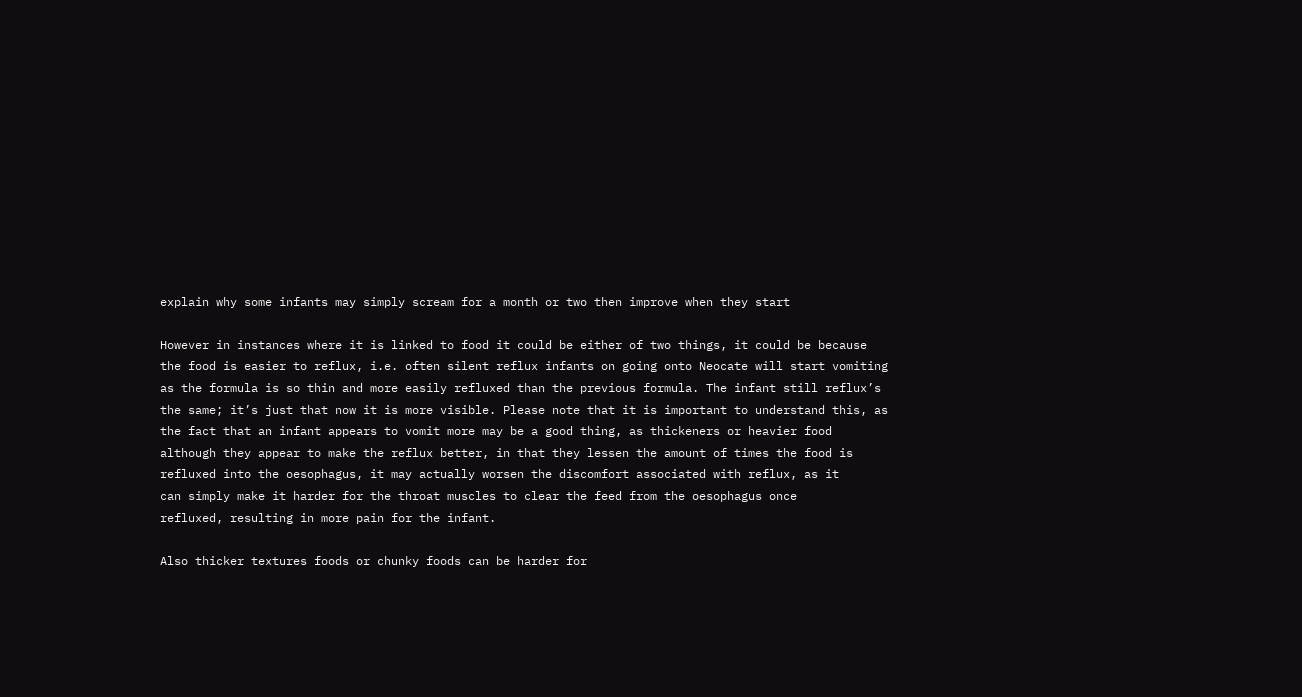explain why some infants may simply scream for a month or two then improve when they start

However in instances where it is linked to food it could be either of two things, it could be because
the food is easier to reflux, i.e. often silent reflux infants on going onto Neocate will start vomiting
as the formula is so thin and more easily refluxed than the previous formula. The infant still reflux’s
the same; it’s just that now it is more visible. Please note that it is important to understand this, as
the fact that an infant appears to vomit more may be a good thing, as thickeners or heavier food
although they appear to make the reflux better, in that they lessen the amount of times the food is
refluxed into the oesophagus, it may actually worsen the discomfort associated with reflux, as it
can simply make it harder for the throat muscles to clear the feed from the oesophagus once
refluxed, resulting in more pain for the infant.

Also thicker textures foods or chunky foods can be harder for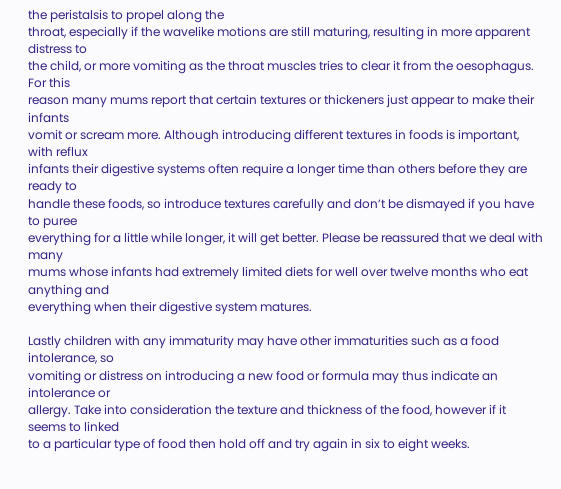the peristalsis to propel along the
throat, especially if the wavelike motions are still maturing, resulting in more apparent distress to
the child, or more vomiting as the throat muscles tries to clear it from the oesophagus. For this
reason many mums report that certain textures or thickeners just appear to make their infants
vomit or scream more. Although introducing different textures in foods is important, with reflux
infants their digestive systems often require a longer time than others before they are ready to
handle these foods, so introduce textures carefully and don’t be dismayed if you have to puree
everything for a little while longer, it will get better. Please be reassured that we deal with many
mums whose infants had extremely limited diets for well over twelve months who eat anything and
everything when their digestive system matures.

Lastly children with any immaturity may have other immaturities such as a food intolerance, so
vomiting or distress on introducing a new food or formula may thus indicate an intolerance or
allergy. Take into consideration the texture and thickness of the food, however if it seems to linked
to a particular type of food then hold off and try again in six to eight weeks.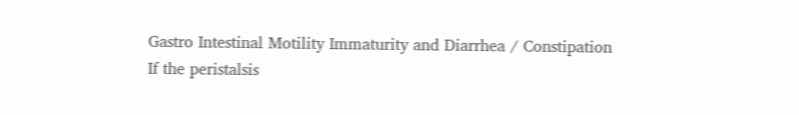Gastro Intestinal Motility Immaturity and Diarrhea / Constipation
If the peristalsis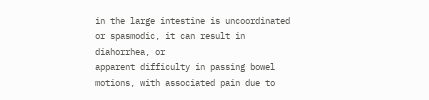in the large intestine is uncoordinated or spasmodic, it can result in diahorrhea, or
apparent difficulty in passing bowel motions, with associated pain due to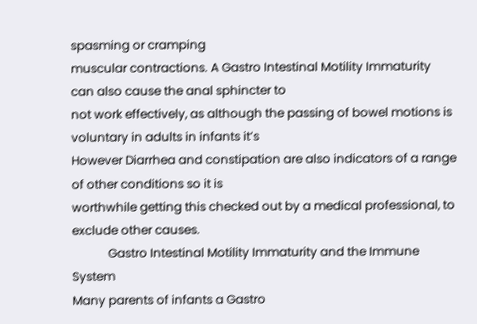spasming or cramping
muscular contractions. A Gastro Intestinal Motility Immaturity can also cause the anal sphincter to
not work effectively, as although the passing of bowel motions is voluntary in adults in infants it’s
However Diarrhea and constipation are also indicators of a range of other conditions so it is
worthwhile getting this checked out by a medical professional, to exclude other causes.
            Gastro Intestinal Motility Immaturity and the Immune System
Many parents of infants a Gastro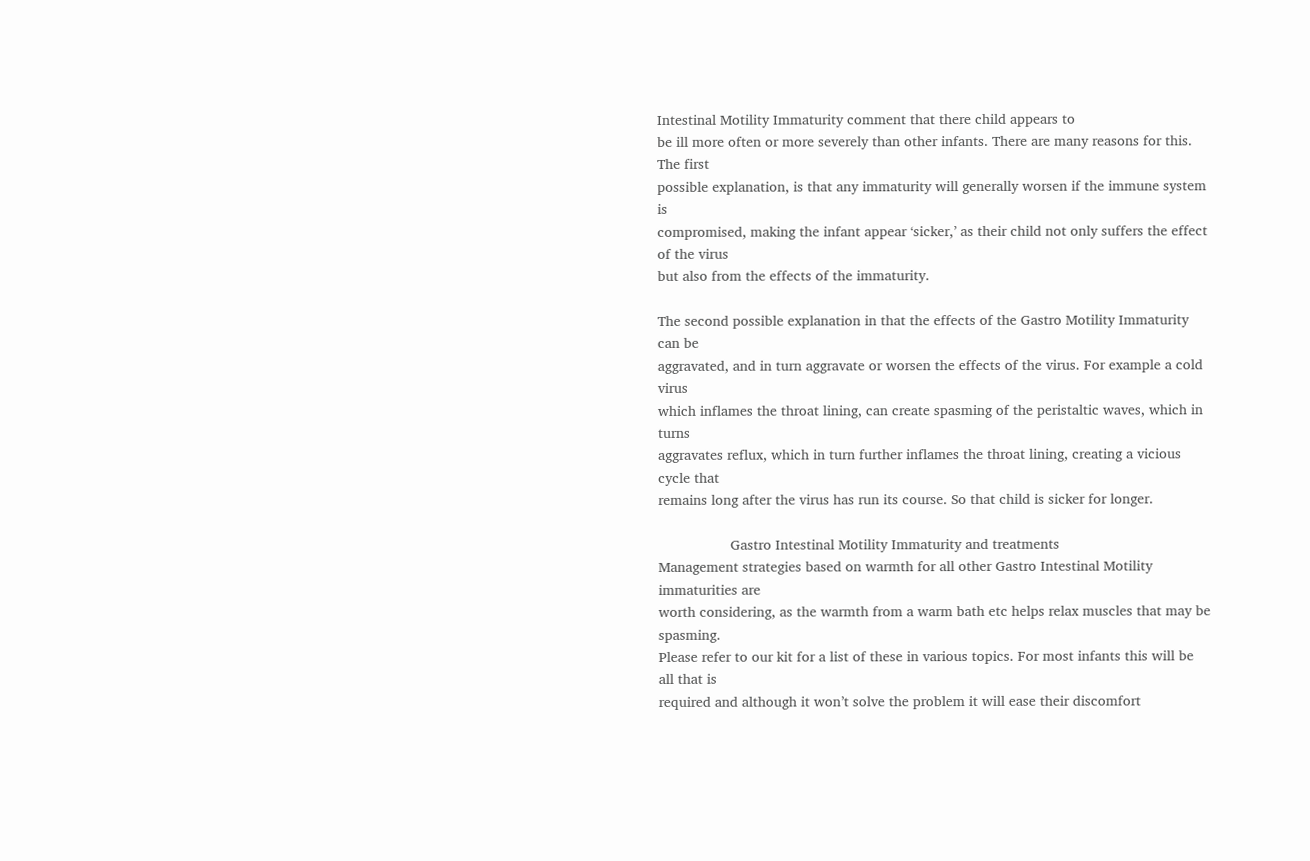Intestinal Motility Immaturity comment that there child appears to
be ill more often or more severely than other infants. There are many reasons for this. The first
possible explanation, is that any immaturity will generally worsen if the immune system is
compromised, making the infant appear ‘sicker,’ as their child not only suffers the effect of the virus
but also from the effects of the immaturity.

The second possible explanation in that the effects of the Gastro Motility Immaturity can be
aggravated, and in turn aggravate or worsen the effects of the virus. For example a cold virus
which inflames the throat lining, can create spasming of the peristaltic waves, which in turns
aggravates reflux, which in turn further inflames the throat lining, creating a vicious cycle that
remains long after the virus has run its course. So that child is sicker for longer.

                  Gastro Intestinal Motility Immaturity and treatments
Management strategies based on warmth for all other Gastro Intestinal Motility immaturities are
worth considering, as the warmth from a warm bath etc helps relax muscles that may be spasming.
Please refer to our kit for a list of these in various topics. For most infants this will be all that is
required and although it won’t solve the problem it will ease their discomfort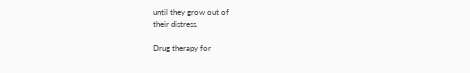until they grow out of
their distress.

Drug therapy for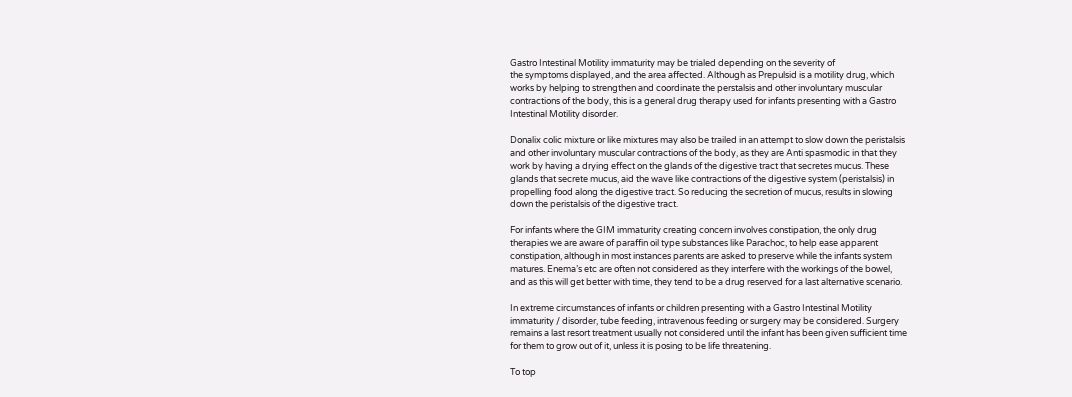Gastro Intestinal Motility immaturity may be trialed depending on the severity of
the symptoms displayed, and the area affected. Although as Prepulsid is a motility drug, which
works by helping to strengthen and coordinate the perstalsis and other involuntary muscular
contractions of the body, this is a general drug therapy used for infants presenting with a Gastro
Intestinal Motility disorder.

Donalix colic mixture or like mixtures may also be trailed in an attempt to slow down the peristalsis
and other involuntary muscular contractions of the body, as they are Anti spasmodic in that they
work by having a drying effect on the glands of the digestive tract that secretes mucus. These
glands that secrete mucus, aid the wave like contractions of the digestive system (peristalsis) in
propelling food along the digestive tract. So reducing the secretion of mucus, results in slowing
down the peristalsis of the digestive tract.

For infants where the GIM immaturity creating concern involves constipation, the only drug
therapies we are aware of paraffin oil type substances like Parachoc, to help ease apparent
constipation, although in most instances parents are asked to preserve while the infants system
matures. Enema’s etc are often not considered as they interfere with the workings of the bowel,
and as this will get better with time, they tend to be a drug reserved for a last alternative scenario.

In extreme circumstances of infants or children presenting with a Gastro Intestinal Motility
immaturity / disorder, tube feeding, intravenous feeding or surgery may be considered. Surgery
remains a last resort treatment usually not considered until the infant has been given sufficient time
for them to grow out of it, unless it is posing to be life threatening.

To top